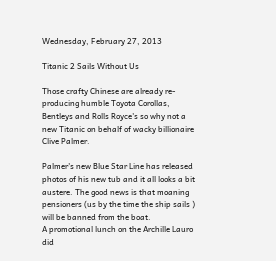Wednesday, February 27, 2013

Titanic 2 Sails Without Us

Those crafty Chinese are already re-producing humble Toyota Corollas, Bentleys and Rolls Royce's so why not a new Titanic on behalf of wacky billionaire Clive Palmer.

Palmer's new Blue Star Line has released photos of his new tub and it all looks a bit austere. The good news is that moaning pensioners (us by the time the ship sails ) will be banned from the boat.
A promotional lunch on the Archille Lauro did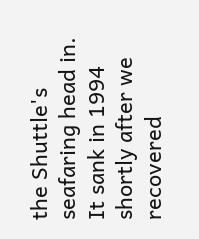the Shuttle's seafaring head in. It sank in 1994 shortly after we recovered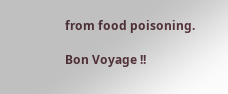from food poisoning.

Bon Voyage !!